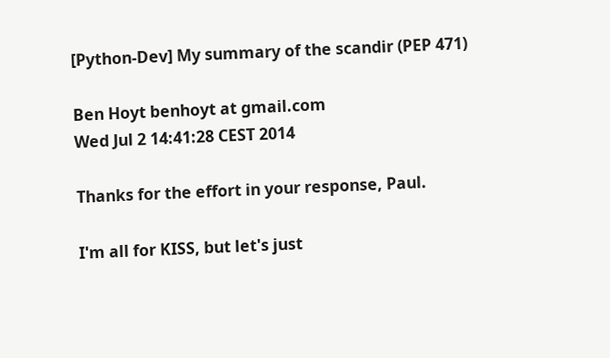[Python-Dev] My summary of the scandir (PEP 471)

Ben Hoyt benhoyt at gmail.com
Wed Jul 2 14:41:28 CEST 2014

Thanks for the effort in your response, Paul.

I'm all for KISS, but let's just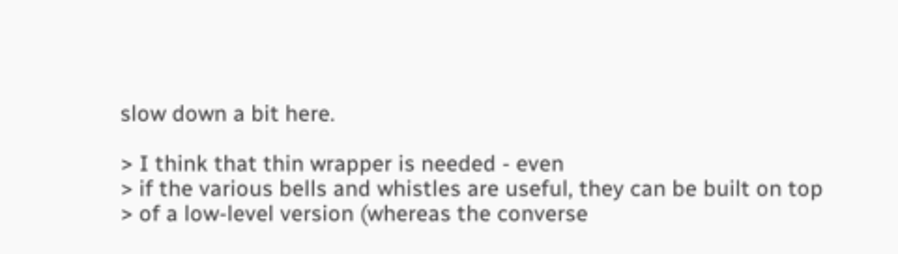slow down a bit here.

> I think that thin wrapper is needed - even
> if the various bells and whistles are useful, they can be built on top
> of a low-level version (whereas the converse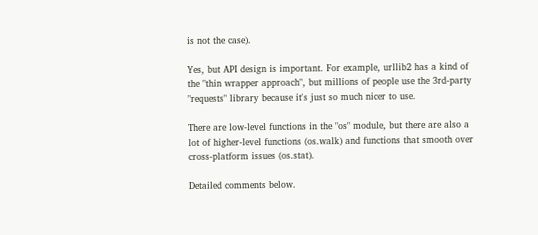is not the case).

Yes, but API design is important. For example, urllib2 has a kind of
the "thin wrapper approach", but millions of people use the 3rd-party
"requests" library because it's just so much nicer to use.

There are low-level functions in the "os" module, but there are also a
lot of higher-level functions (os.walk) and functions that smooth over
cross-platform issues (os.stat).

Detailed comments below.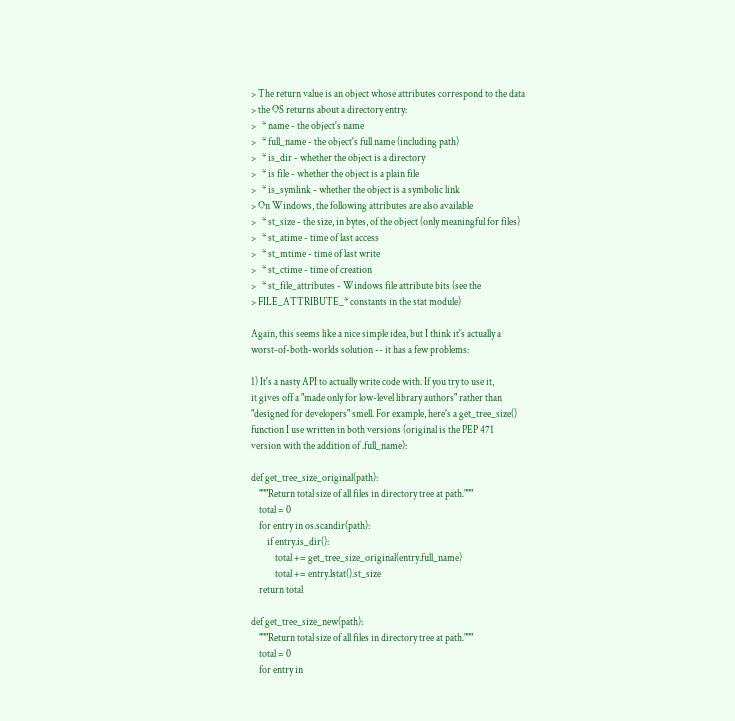> The return value is an object whose attributes correspond to the data
> the OS returns about a directory entry:
>   * name - the object's name
>   * full_name - the object's full name (including path)
>   * is_dir - whether the object is a directory
>   * is file - whether the object is a plain file
>   * is_symlink - whether the object is a symbolic link
> On Windows, the following attributes are also available
>   * st_size - the size, in bytes, of the object (only meaningful for files)
>   * st_atime - time of last access
>   * st_mtime - time of last write
>   * st_ctime - time of creation
>   * st_file_attributes - Windows file attribute bits (see the
> FILE_ATTRIBUTE_* constants in the stat module)

Again, this seems like a nice simple idea, but I think it's actually a
worst-of-both-worlds solution -- it has a few problems:

1) It's a nasty API to actually write code with. If you try to use it,
it gives off a "made only for low-level library authors" rather than
"designed for developers" smell. For example, here's a get_tree_size()
function I use written in both versions (original is the PEP 471
version with the addition of .full_name):

def get_tree_size_original(path):
    """Return total size of all files in directory tree at path."""
    total = 0
    for entry in os.scandir(path):
        if entry.is_dir():
            total += get_tree_size_original(entry.full_name)
            total += entry.lstat().st_size
    return total

def get_tree_size_new(path):
    """Return total size of all files in directory tree at path."""
    total = 0
    for entry in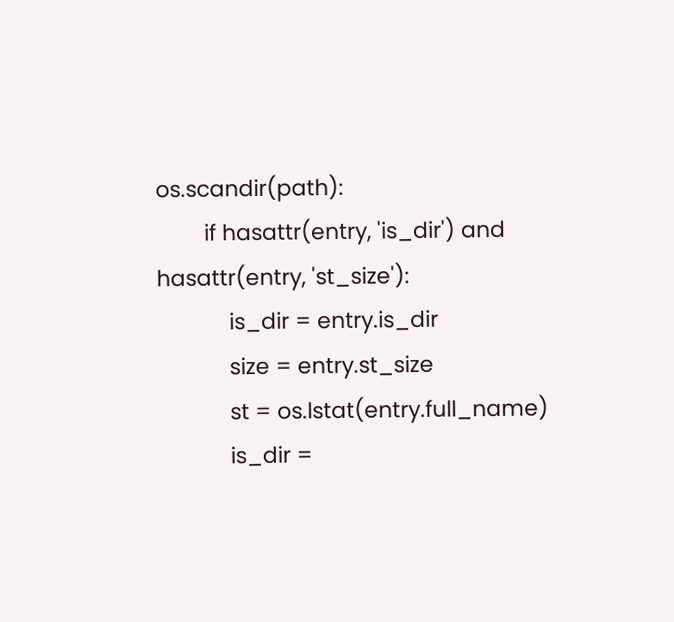os.scandir(path):
        if hasattr(entry, 'is_dir') and hasattr(entry, 'st_size'):
            is_dir = entry.is_dir
            size = entry.st_size
            st = os.lstat(entry.full_name)
            is_dir =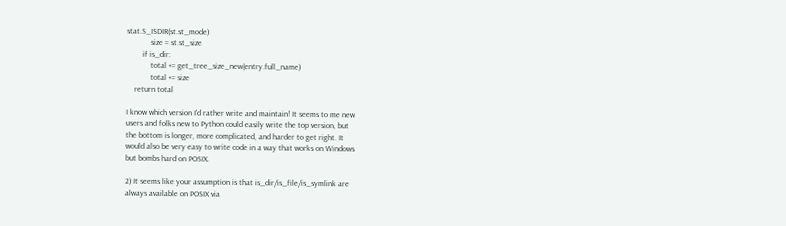stat.S_ISDIR(st.st_mode)
            size = st.st_size
        if is_dir:
            total += get_tree_size_new(entry.full_name)
            total += size
    return total

I know which version I'd rather write and maintain! It seems to me new
users and folks new to Python could easily write the top version, but
the bottom is longer, more complicated, and harder to get right. It
would also be very easy to write code in a way that works on Windows
but bombs hard on POSIX.

2) It seems like your assumption is that is_dir/is_file/is_symlink are
always available on POSIX via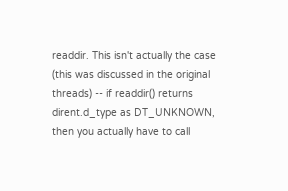readdir. This isn't actually the case
(this was discussed in the original threads) -- if readdir() returns
dirent.d_type as DT_UNKNOWN, then you actually have to call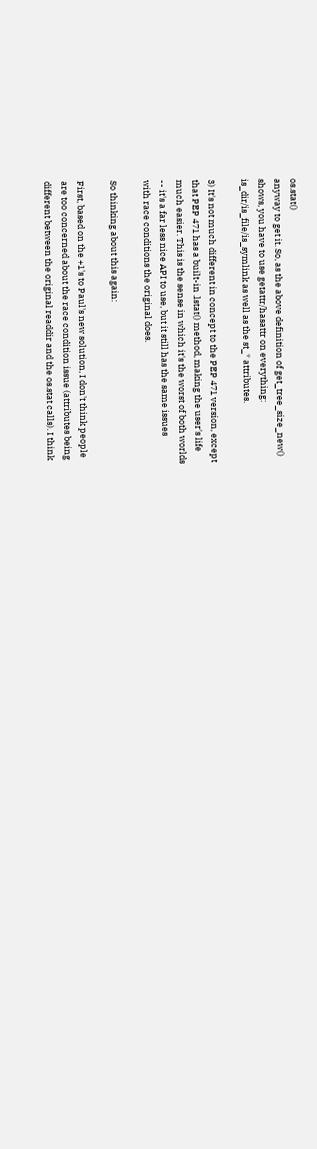os.stat()
anyway to get it. So, as the above definition of get_tree_size_new()
shows, you have to use getattr/hasattr on everything:
is_dir/is_file/is_symlink as well as the st_* attributes.

3) It's not much different in concept to the PEP 471 version, except
that PEP 471 has a built-in .lstat() method, making the user's life
much easier. This is the sense in which it's the worst of both worlds
-- it's a far less nice API to use, but it still has the same issues
with race conditions the original does.

So thinking about this again:

First, based on the +1's to Paul's new solution, I don't think people
are too concerned about the race condition issue (attributes being
different between the original readdir and the os.stat calls). I think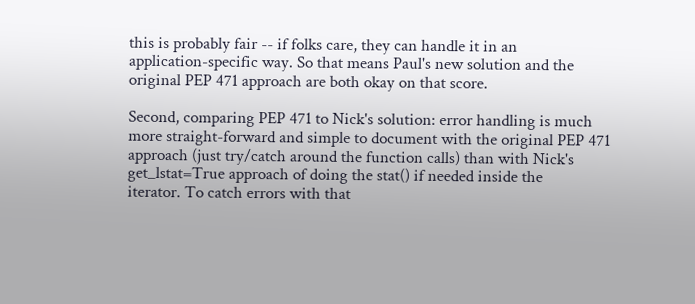this is probably fair -- if folks care, they can handle it in an
application-specific way. So that means Paul's new solution and the
original PEP 471 approach are both okay on that score.

Second, comparing PEP 471 to Nick's solution: error handling is much
more straight-forward and simple to document with the original PEP 471
approach (just try/catch around the function calls) than with Nick's
get_lstat=True approach of doing the stat() if needed inside the
iterator. To catch errors with that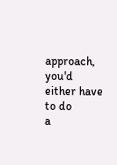approach, you'd either have to do
a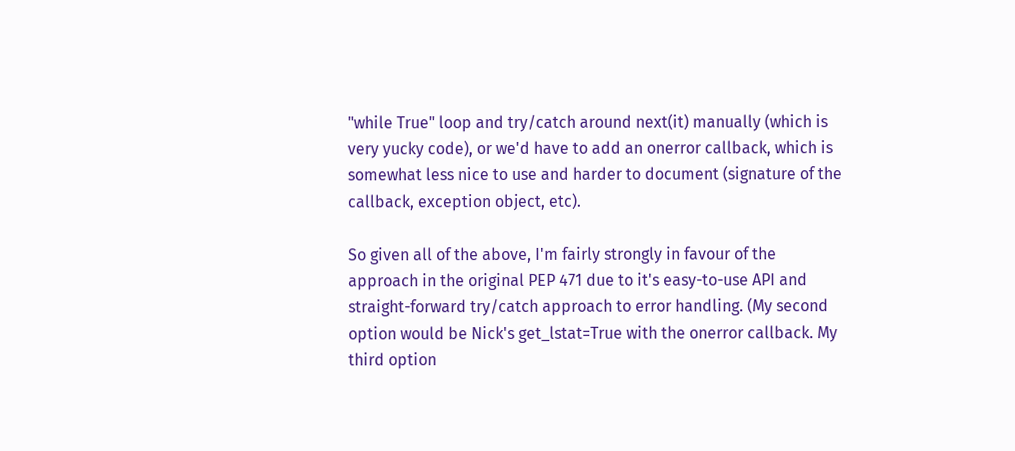"while True" loop and try/catch around next(it) manually (which is
very yucky code), or we'd have to add an onerror callback, which is
somewhat less nice to use and harder to document (signature of the
callback, exception object, etc).

So given all of the above, I'm fairly strongly in favour of the
approach in the original PEP 471 due to it's easy-to-use API and
straight-forward try/catch approach to error handling. (My second
option would be Nick's get_lstat=True with the onerror callback. My
third option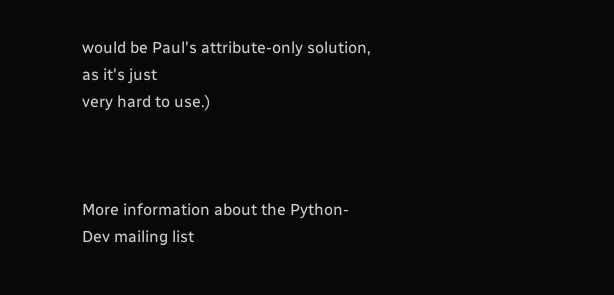would be Paul's attribute-only solution, as it's just
very hard to use.)



More information about the Python-Dev mailing list